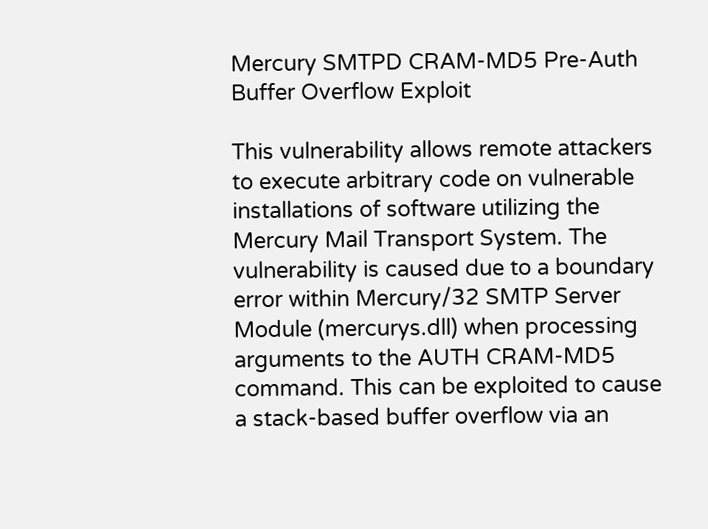Mercury SMTPD CRAM-MD5 Pre-Auth Buffer Overflow Exploit

This vulnerability allows remote attackers to execute arbitrary code on vulnerable installations of software utilizing the Mercury Mail Transport System. The vulnerability is caused due to a boundary error within Mercury/32 SMTP Server Module (mercurys.dll) when processing arguments to the AUTH CRAM-MD5 command. This can be exploited to cause a stack-based buffer overflow via an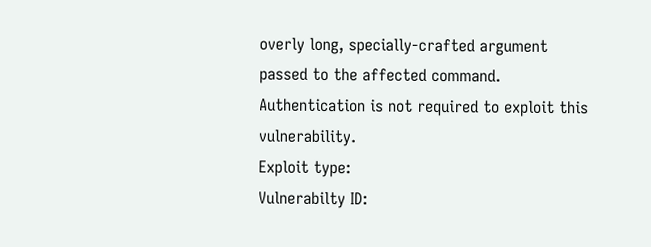overly long, specially-crafted argument passed to the affected command. Authentication is not required to exploit this vulnerability.
Exploit type:
Vulnerabilty ID: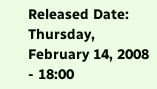Released Date:
Thursday, February 14, 2008 - 18:00